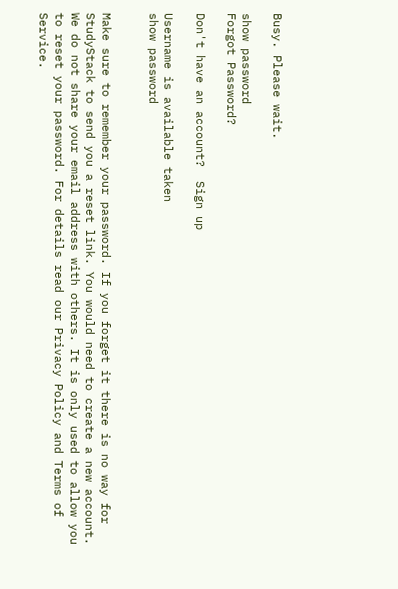Busy. Please wait.

show password
Forgot Password?

Don't have an account?  Sign up

Username is available taken
show password


Make sure to remember your password. If you forget it there is no way for StudyStack to send you a reset link. You would need to create a new account.
We do not share your email address with others. It is only used to allow you to reset your password. For details read our Privacy Policy and Terms of Service.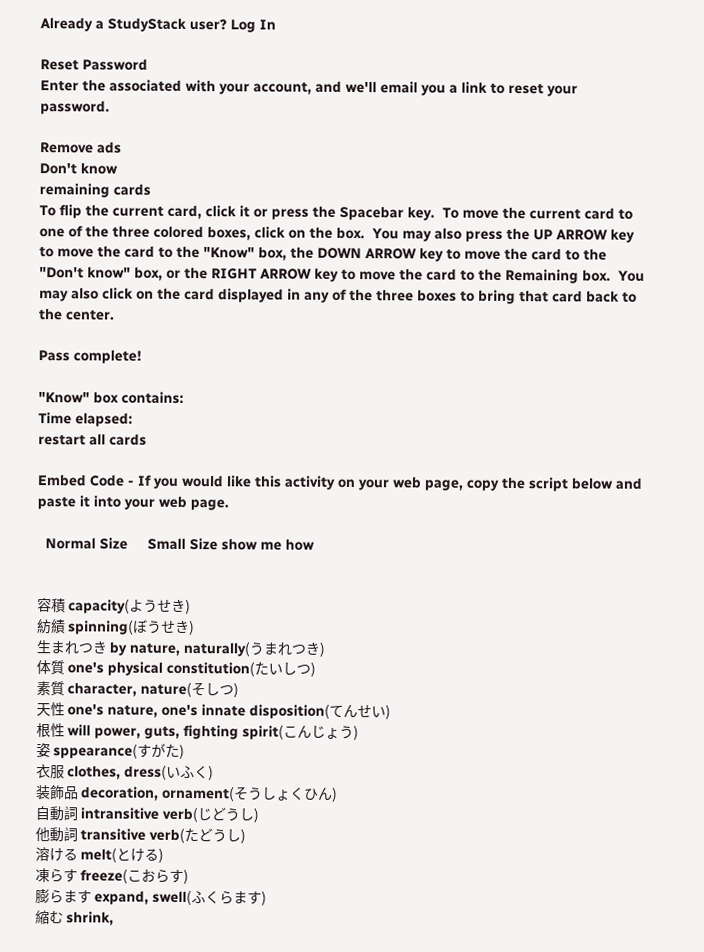Already a StudyStack user? Log In

Reset Password
Enter the associated with your account, and we'll email you a link to reset your password.

Remove ads
Don't know
remaining cards
To flip the current card, click it or press the Spacebar key.  To move the current card to one of the three colored boxes, click on the box.  You may also press the UP ARROW key to move the card to the "Know" box, the DOWN ARROW key to move the card to the "Don't know" box, or the RIGHT ARROW key to move the card to the Remaining box.  You may also click on the card displayed in any of the three boxes to bring that card back to the center.

Pass complete!

"Know" box contains:
Time elapsed:
restart all cards

Embed Code - If you would like this activity on your web page, copy the script below and paste it into your web page.

  Normal Size     Small Size show me how


容積 capacity(ようせき)
紡績 spinning(ぼうせき)
生まれつき by nature, naturally(うまれつき)
体質 one's physical constitution(たいしつ)
素質 character, nature(そしつ)
天性 one's nature, one's innate disposition(てんせい)
根性 will power, guts, fighting spirit(こんじょう)
姿 sppearance(すがた)
衣服 clothes, dress(いふく)
装飾品 decoration, ornament(そうしょくひん)
自動詞 intransitive verb(じどうし)
他動詞 transitive verb(たどうし)
溶ける melt(とける)
凍らす freeze(こおらす)
膨らます expand, swell(ふくらます)
縮む shrink,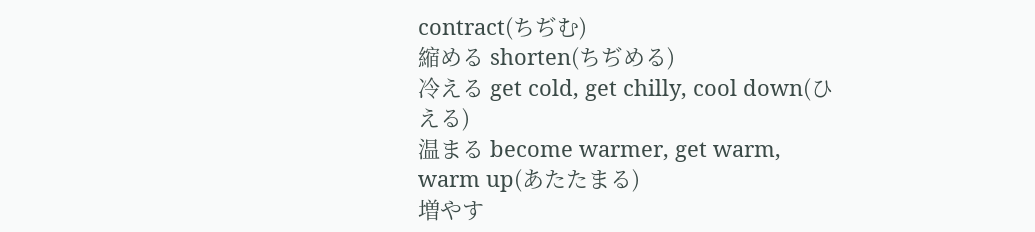contract(ちぢむ)
縮める shorten(ちぢめる)
冷える get cold, get chilly, cool down(ひえる)
温まる become warmer, get warm, warm up(あたたまる)
増やす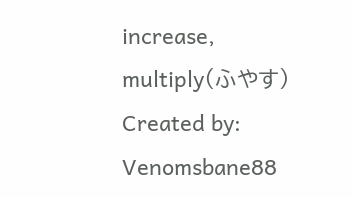increase, multiply(ふやす)
Created by: Venomsbane88